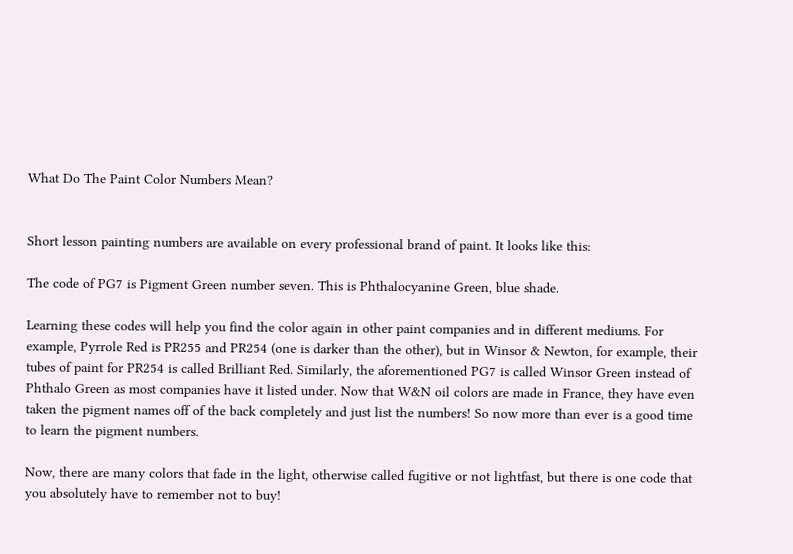What Do The Paint Color Numbers Mean?


Short lesson painting numbers are available on every professional brand of paint. It looks like this:

The code of PG7 is Pigment Green number seven. This is Phthalocyanine Green, blue shade.

Learning these codes will help you find the color again in other paint companies and in different mediums. For example, Pyrrole Red is PR255 and PR254 (one is darker than the other), but in Winsor & Newton, for example, their tubes of paint for PR254 is called Brilliant Red. Similarly, the aforementioned PG7 is called Winsor Green instead of Phthalo Green as most companies have it listed under. Now that W&N oil colors are made in France, they have even taken the pigment names off of the back completely and just list the numbers! So now more than ever is a good time to learn the pigment numbers.

Now, there are many colors that fade in the light, otherwise called fugitive or not lightfast, but there is one code that you absolutely have to remember not to buy!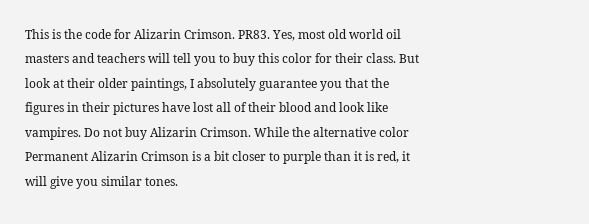This is the code for Alizarin Crimson. PR83. Yes, most old world oil masters and teachers will tell you to buy this color for their class. But look at their older paintings, I absolutely guarantee you that the figures in their pictures have lost all of their blood and look like vampires. Do not buy Alizarin Crimson. While the alternative color Permanent Alizarin Crimson is a bit closer to purple than it is red, it will give you similar tones.